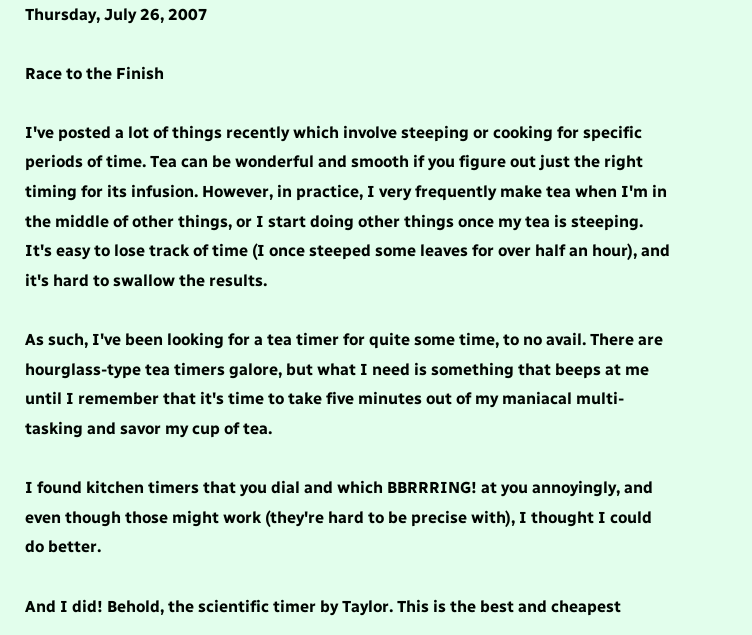Thursday, July 26, 2007

Race to the Finish

I've posted a lot of things recently which involve steeping or cooking for specific periods of time. Tea can be wonderful and smooth if you figure out just the right timing for its infusion. However, in practice, I very frequently make tea when I'm in the middle of other things, or I start doing other things once my tea is steeping. It's easy to lose track of time (I once steeped some leaves for over half an hour), and it's hard to swallow the results.

As such, I've been looking for a tea timer for quite some time, to no avail. There are hourglass-type tea timers galore, but what I need is something that beeps at me until I remember that it's time to take five minutes out of my maniacal multi-tasking and savor my cup of tea.

I found kitchen timers that you dial and which BBRRRING! at you annoyingly, and even though those might work (they're hard to be precise with), I thought I could do better.

And I did! Behold, the scientific timer by Taylor. This is the best and cheapest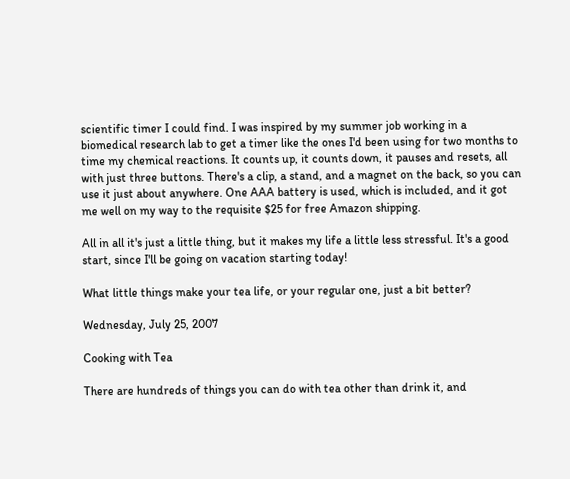scientific timer I could find. I was inspired by my summer job working in a biomedical research lab to get a timer like the ones I'd been using for two months to time my chemical reactions. It counts up, it counts down, it pauses and resets, all with just three buttons. There's a clip, a stand, and a magnet on the back, so you can use it just about anywhere. One AAA battery is used, which is included, and it got me well on my way to the requisite $25 for free Amazon shipping.

All in all it's just a little thing, but it makes my life a little less stressful. It's a good start, since I'll be going on vacation starting today!

What little things make your tea life, or your regular one, just a bit better?

Wednesday, July 25, 2007

Cooking with Tea

There are hundreds of things you can do with tea other than drink it, and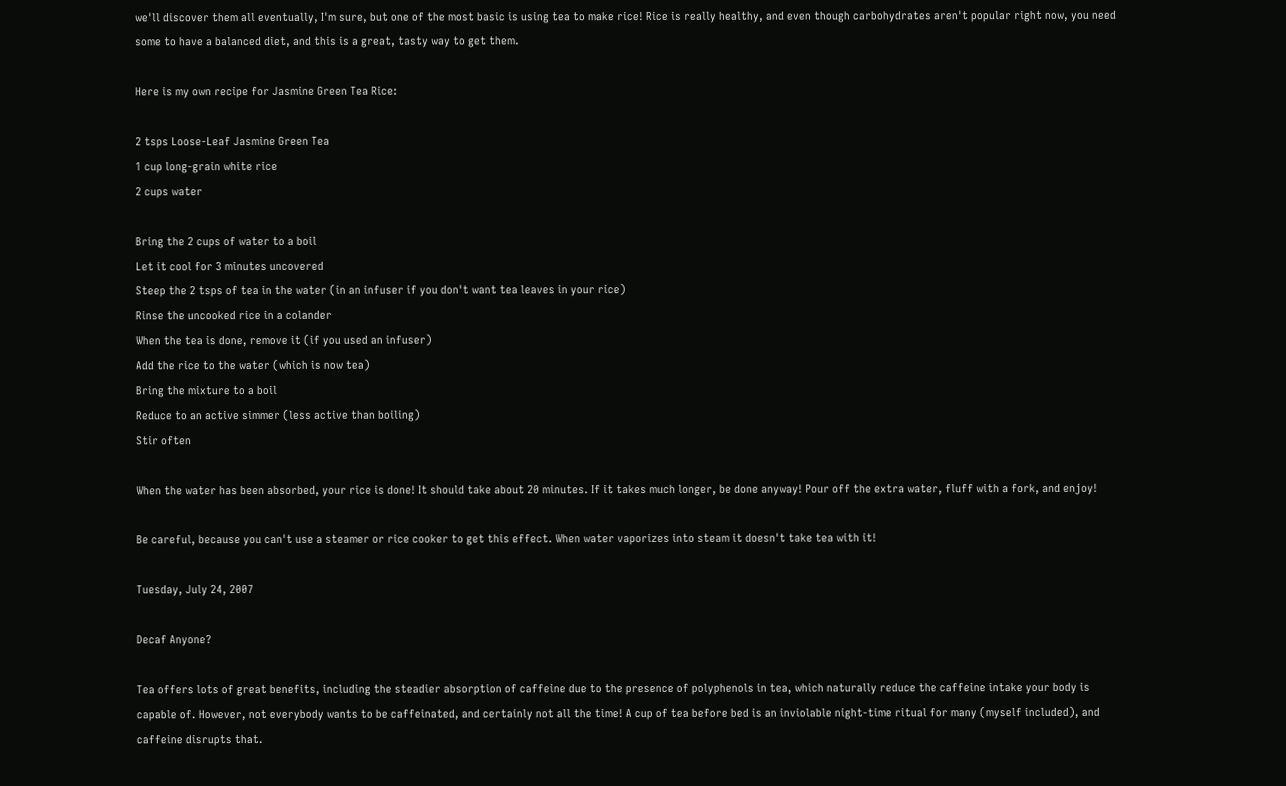we'll discover them all eventually, I'm sure, but one of the most basic is using tea to make rice! Rice is really healthy, and even though carbohydrates aren't popular right now, you need some to have a balanced diet, and this is a great, tasty way to get them.

Here is my own recipe for Jasmine Green Tea Rice:

2 tsps Loose-Leaf Jasmine Green Tea
1 cup long-grain white rice
2 cups water

Bring the 2 cups of water to a boil
Let it cool for 3 minutes uncovered
Steep the 2 tsps of tea in the water (in an infuser if you don't want tea leaves in your rice)
Rinse the uncooked rice in a colander
When the tea is done, remove it (if you used an infuser)
Add the rice to the water (which is now tea)
Bring the mixture to a boil
Reduce to an active simmer (less active than boiling)
Stir often

When the water has been absorbed, your rice is done! It should take about 20 minutes. If it takes much longer, be done anyway! Pour off the extra water, fluff with a fork, and enjoy!

Be careful, because you can't use a steamer or rice cooker to get this effect. When water vaporizes into steam it doesn't take tea with it!

Tuesday, July 24, 2007

Decaf Anyone?

Tea offers lots of great benefits, including the steadier absorption of caffeine due to the presence of polyphenols in tea, which naturally reduce the caffeine intake your body is capable of. However, not everybody wants to be caffeinated, and certainly not all the time! A cup of tea before bed is an inviolable night-time ritual for many (myself included), and caffeine disrupts that.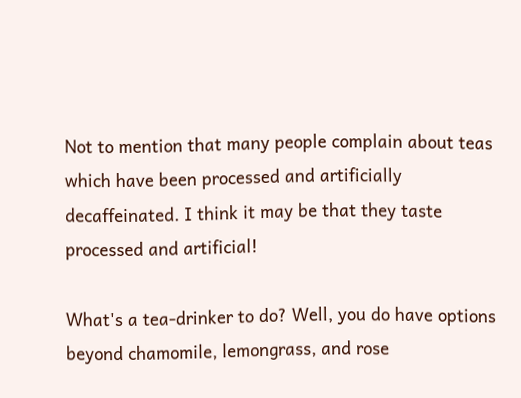Not to mention that many people complain about teas which have been processed and artificially decaffeinated. I think it may be that they taste processed and artificial!

What's a tea-drinker to do? Well, you do have options beyond chamomile, lemongrass, and rose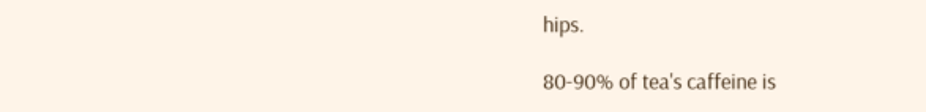hips.

80-90% of tea's caffeine is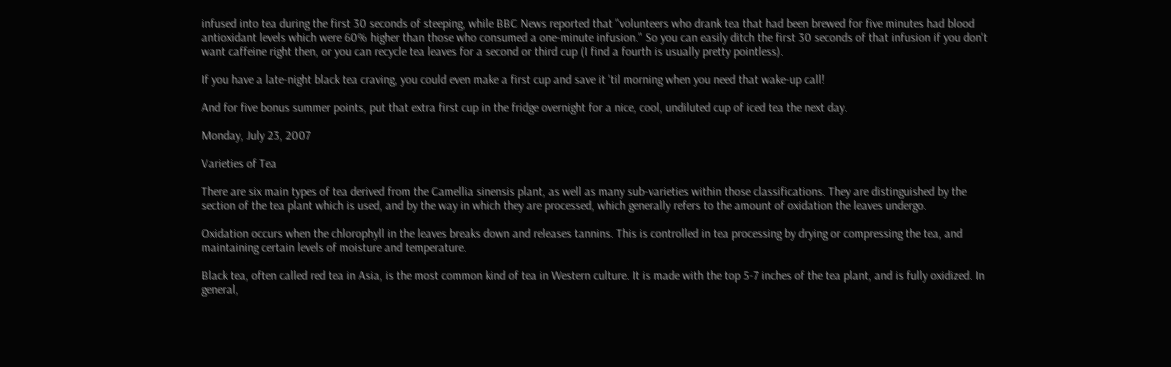infused into tea during the first 30 seconds of steeping, while BBC News reported that "volunteers who drank tea that had been brewed for five minutes had blood antioxidant levels which were 60% higher than those who consumed a one-minute infusion." So you can easily ditch the first 30 seconds of that infusion if you don't want caffeine right then, or you can recycle tea leaves for a second or third cup (I find a fourth is usually pretty pointless).

If you have a late-night black tea craving, you could even make a first cup and save it 'til morning when you need that wake-up call!

And for five bonus summer points, put that extra first cup in the fridge overnight for a nice, cool, undiluted cup of iced tea the next day.

Monday, July 23, 2007

Varieties of Tea

There are six main types of tea derived from the Camellia sinensis plant, as well as many sub-varieties within those classifications. They are distinguished by the section of the tea plant which is used, and by the way in which they are processed, which generally refers to the amount of oxidation the leaves undergo.

Oxidation occurs when the chlorophyll in the leaves breaks down and releases tannins. This is controlled in tea processing by drying or compressing the tea, and maintaining certain levels of moisture and temperature.

Black tea, often called red tea in Asia, is the most common kind of tea in Western culture. It is made with the top 5-7 inches of the tea plant, and is fully oxidized. In general,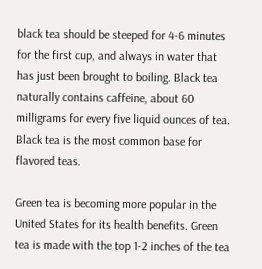black tea should be steeped for 4-6 minutes for the first cup, and always in water that has just been brought to boiling. Black tea naturally contains caffeine, about 60 milligrams for every five liquid ounces of tea. Black tea is the most common base for flavored teas.

Green tea is becoming more popular in the United States for its health benefits. Green tea is made with the top 1-2 inches of the tea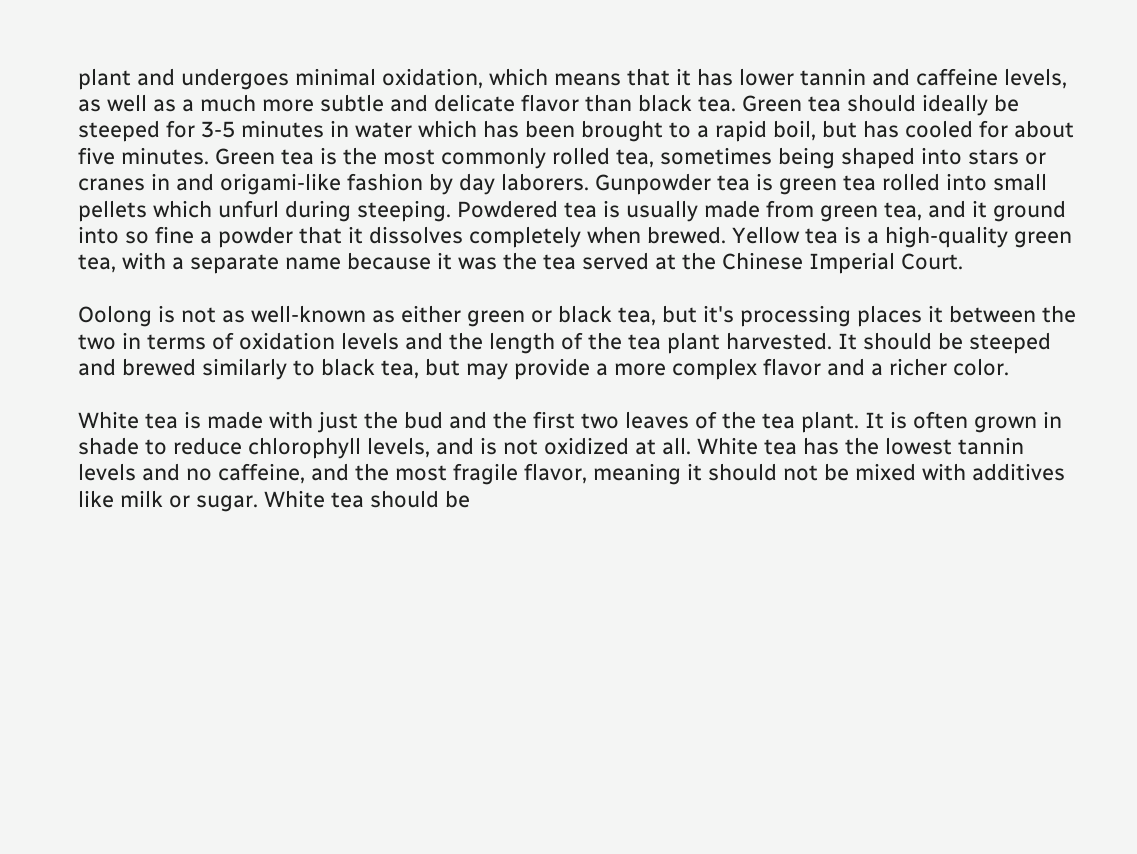plant and undergoes minimal oxidation, which means that it has lower tannin and caffeine levels, as well as a much more subtle and delicate flavor than black tea. Green tea should ideally be steeped for 3-5 minutes in water which has been brought to a rapid boil, but has cooled for about five minutes. Green tea is the most commonly rolled tea, sometimes being shaped into stars or cranes in and origami-like fashion by day laborers. Gunpowder tea is green tea rolled into small pellets which unfurl during steeping. Powdered tea is usually made from green tea, and it ground into so fine a powder that it dissolves completely when brewed. Yellow tea is a high-quality green tea, with a separate name because it was the tea served at the Chinese Imperial Court.

Oolong is not as well-known as either green or black tea, but it's processing places it between the two in terms of oxidation levels and the length of the tea plant harvested. It should be steeped and brewed similarly to black tea, but may provide a more complex flavor and a richer color.

White tea is made with just the bud and the first two leaves of the tea plant. It is often grown in shade to reduce chlorophyll levels, and is not oxidized at all. White tea has the lowest tannin levels and no caffeine, and the most fragile flavor, meaning it should not be mixed with additives like milk or sugar. White tea should be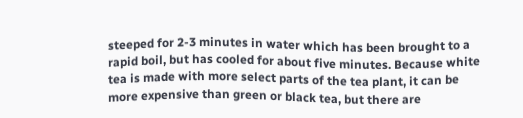steeped for 2-3 minutes in water which has been brought to a rapid boil, but has cooled for about five minutes. Because white tea is made with more select parts of the tea plant, it can be more expensive than green or black tea, but there are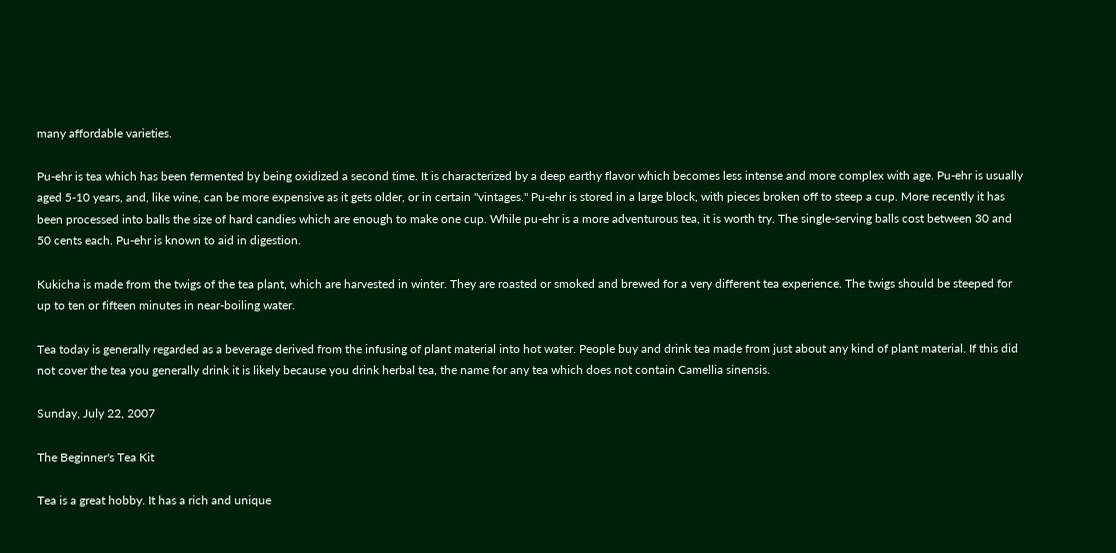many affordable varieties.

Pu-ehr is tea which has been fermented by being oxidized a second time. It is characterized by a deep earthy flavor which becomes less intense and more complex with age. Pu-ehr is usually aged 5-10 years, and, like wine, can be more expensive as it gets older, or in certain "vintages." Pu-ehr is stored in a large block, with pieces broken off to steep a cup. More recently it has been processed into balls the size of hard candies which are enough to make one cup. While pu-ehr is a more adventurous tea, it is worth try. The single-serving balls cost between 30 and 50 cents each. Pu-ehr is known to aid in digestion.

Kukicha is made from the twigs of the tea plant, which are harvested in winter. They are roasted or smoked and brewed for a very different tea experience. The twigs should be steeped for up to ten or fifteen minutes in near-boiling water.

Tea today is generally regarded as a beverage derived from the infusing of plant material into hot water. People buy and drink tea made from just about any kind of plant material. If this did not cover the tea you generally drink it is likely because you drink herbal tea, the name for any tea which does not contain Camellia sinensis.

Sunday, July 22, 2007

The Beginner's Tea Kit

Tea is a great hobby. It has a rich and unique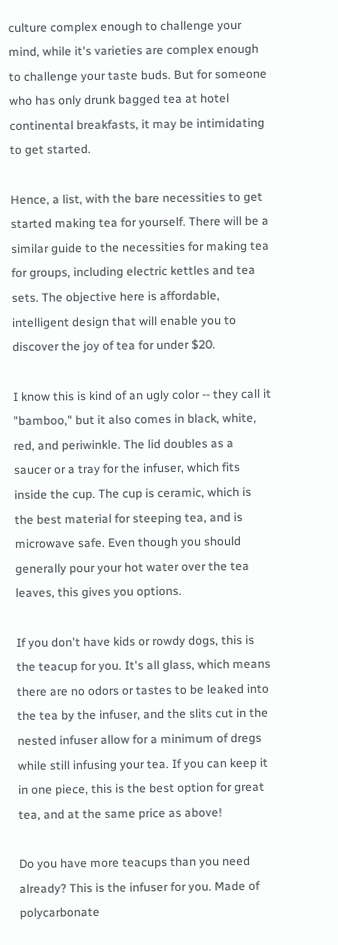culture complex enough to challenge your mind, while it's varieties are complex enough to challenge your taste buds. But for someone who has only drunk bagged tea at hotel continental breakfasts, it may be intimidating to get started.

Hence, a list, with the bare necessities to get started making tea for yourself. There will be a similar guide to the necessities for making tea for groups, including electric kettles and tea sets. The objective here is affordable, intelligent design that will enable you to discover the joy of tea for under $20.

I know this is kind of an ugly color -- they call it "bamboo," but it also comes in black, white, red, and periwinkle. The lid doubles as a saucer or a tray for the infuser, which fits inside the cup. The cup is ceramic, which is the best material for steeping tea, and is microwave safe. Even though you should generally pour your hot water over the tea leaves, this gives you options.

If you don't have kids or rowdy dogs, this is the teacup for you. It's all glass, which means there are no odors or tastes to be leaked into the tea by the infuser, and the slits cut in the nested infuser allow for a minimum of dregs while still infusing your tea. If you can keep it in one piece, this is the best option for great tea, and at the same price as above!

Do you have more teacups than you need already? This is the infuser for you. Made of polycarbonate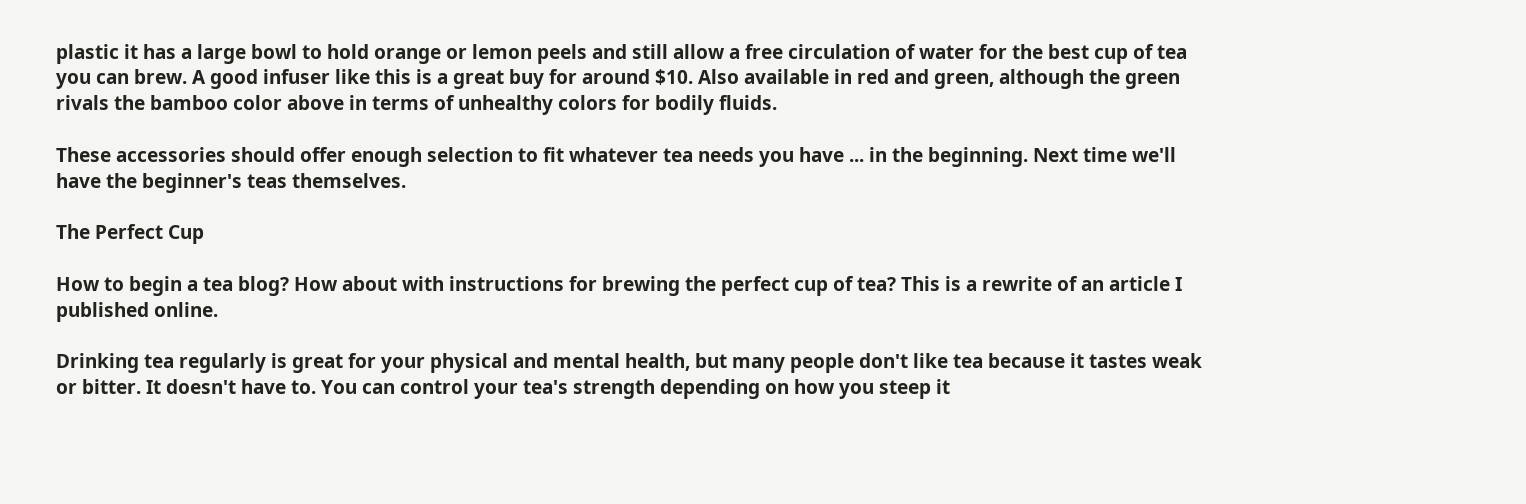plastic it has a large bowl to hold orange or lemon peels and still allow a free circulation of water for the best cup of tea you can brew. A good infuser like this is a great buy for around $10. Also available in red and green, although the green rivals the bamboo color above in terms of unhealthy colors for bodily fluids.

These accessories should offer enough selection to fit whatever tea needs you have ... in the beginning. Next time we'll have the beginner's teas themselves.

The Perfect Cup

How to begin a tea blog? How about with instructions for brewing the perfect cup of tea? This is a rewrite of an article I published online.

Drinking tea regularly is great for your physical and mental health, but many people don't like tea because it tastes weak or bitter. It doesn't have to. You can control your tea's strength depending on how you steep it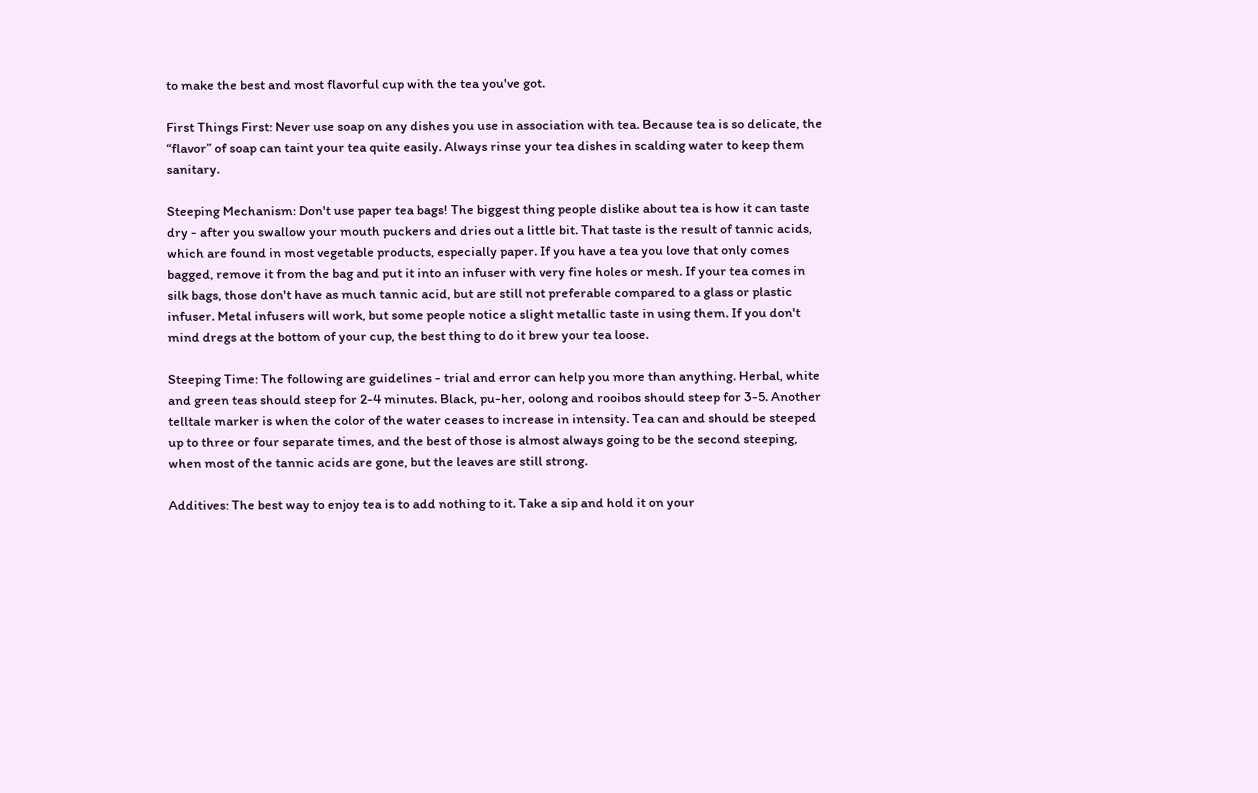to make the best and most flavorful cup with the tea you've got.

First Things First: Never use soap on any dishes you use in association with tea. Because tea is so delicate, the “flavor” of soap can taint your tea quite easily. Always rinse your tea dishes in scalding water to keep them sanitary.

Steeping Mechanism: Don't use paper tea bags! The biggest thing people dislike about tea is how it can taste dry - after you swallow your mouth puckers and dries out a little bit. That taste is the result of tannic acids, which are found in most vegetable products, especially paper. If you have a tea you love that only comes bagged, remove it from the bag and put it into an infuser with very fine holes or mesh. If your tea comes in silk bags, those don't have as much tannic acid, but are still not preferable compared to a glass or plastic infuser. Metal infusers will work, but some people notice a slight metallic taste in using them. If you don't mind dregs at the bottom of your cup, the best thing to do it brew your tea loose.

Steeping Time: The following are guidelines - trial and error can help you more than anything. Herbal, white and green teas should steep for 2-4 minutes. Black, pu-her, oolong and rooibos should steep for 3-5. Another telltale marker is when the color of the water ceases to increase in intensity. Tea can and should be steeped up to three or four separate times, and the best of those is almost always going to be the second steeping, when most of the tannic acids are gone, but the leaves are still strong.

Additives: The best way to enjoy tea is to add nothing to it. Take a sip and hold it on your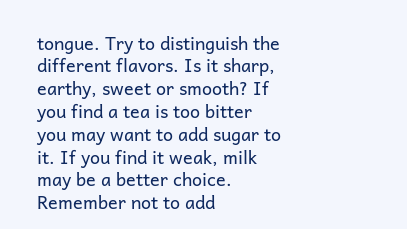tongue. Try to distinguish the different flavors. Is it sharp, earthy, sweet or smooth? If you find a tea is too bitter you may want to add sugar to it. If you find it weak, milk may be a better choice. Remember not to add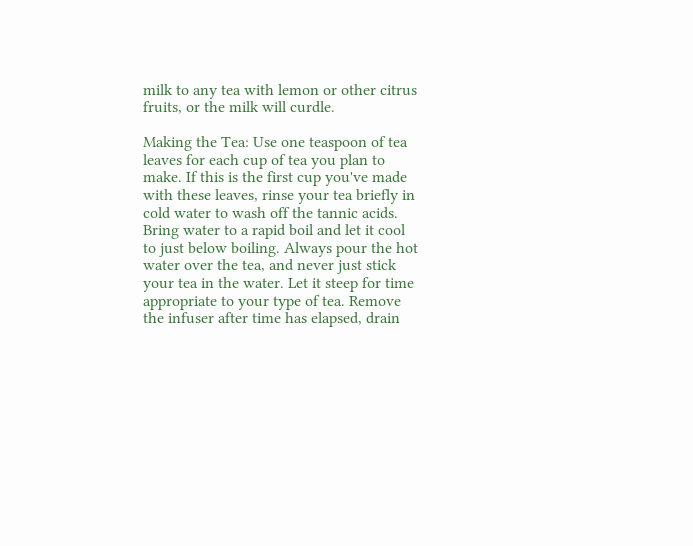milk to any tea with lemon or other citrus fruits, or the milk will curdle.

Making the Tea: Use one teaspoon of tea leaves for each cup of tea you plan to make. If this is the first cup you've made with these leaves, rinse your tea briefly in cold water to wash off the tannic acids. Bring water to a rapid boil and let it cool to just below boiling. Always pour the hot water over the tea, and never just stick your tea in the water. Let it steep for time appropriate to your type of tea. Remove the infuser after time has elapsed, drain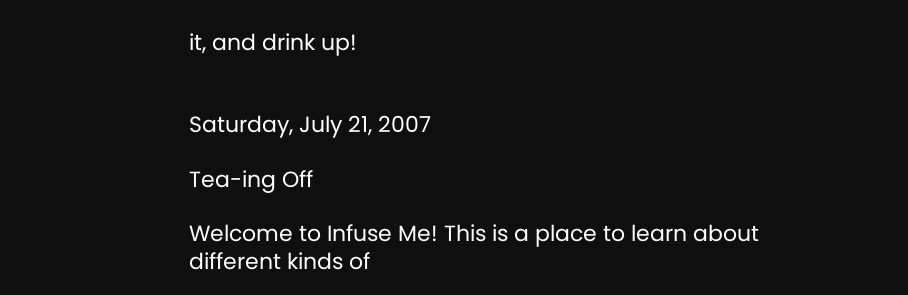it, and drink up!


Saturday, July 21, 2007

Tea-ing Off

Welcome to Infuse Me! This is a place to learn about different kinds of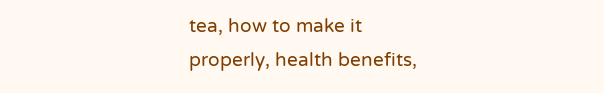tea, how to make it properly, health benefits,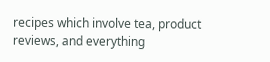recipes which involve tea, product reviews, and everything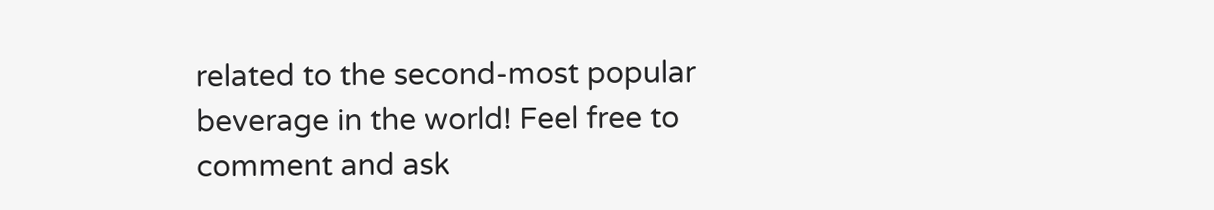related to the second-most popular beverage in the world! Feel free to comment and ask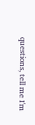questions, tell me I'm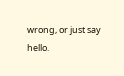wrong, or just say hello.